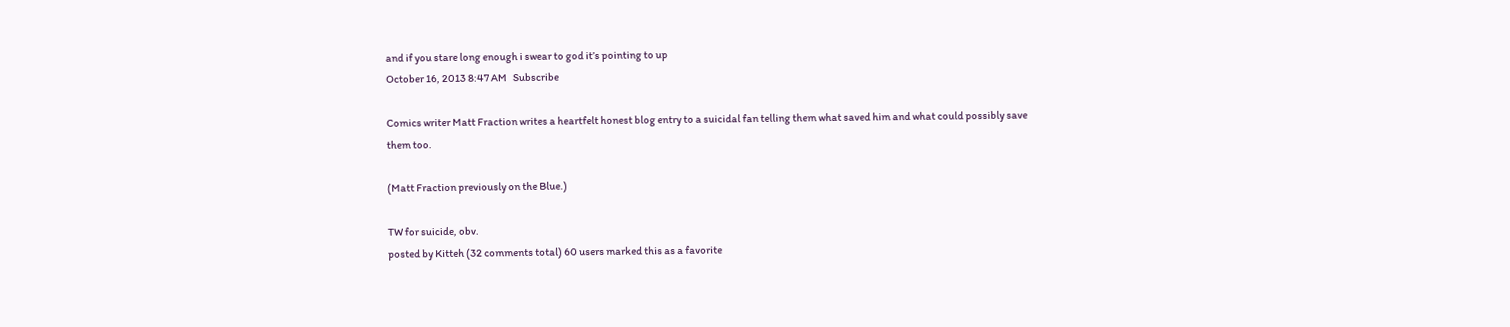and if you stare long enough i swear to god it’s pointing to up
October 16, 2013 8:47 AM   Subscribe

Comics writer Matt Fraction writes a heartfelt honest blog entry to a suicidal fan telling them what saved him and what could possibly save them too.

(Matt Fraction previously on the Blue.)

TW for suicide, obv.
posted by Kitteh (32 comments total) 60 users marked this as a favorite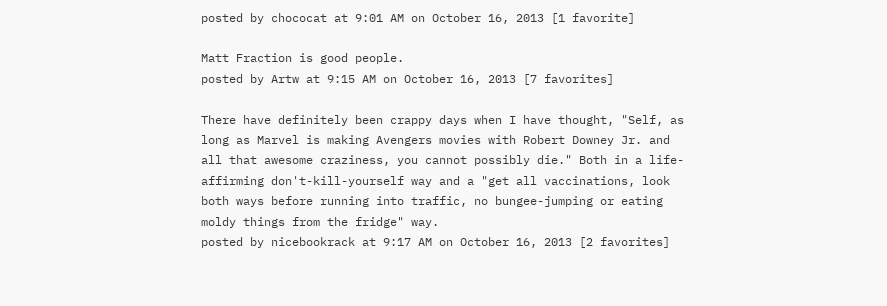posted by chococat at 9:01 AM on October 16, 2013 [1 favorite]

Matt Fraction is good people.
posted by Artw at 9:15 AM on October 16, 2013 [7 favorites]

There have definitely been crappy days when I have thought, "Self, as long as Marvel is making Avengers movies with Robert Downey Jr. and all that awesome craziness, you cannot possibly die." Both in a life-affirming don't-kill-yourself way and a "get all vaccinations, look both ways before running into traffic, no bungee-jumping or eating moldy things from the fridge" way.
posted by nicebookrack at 9:17 AM on October 16, 2013 [2 favorites]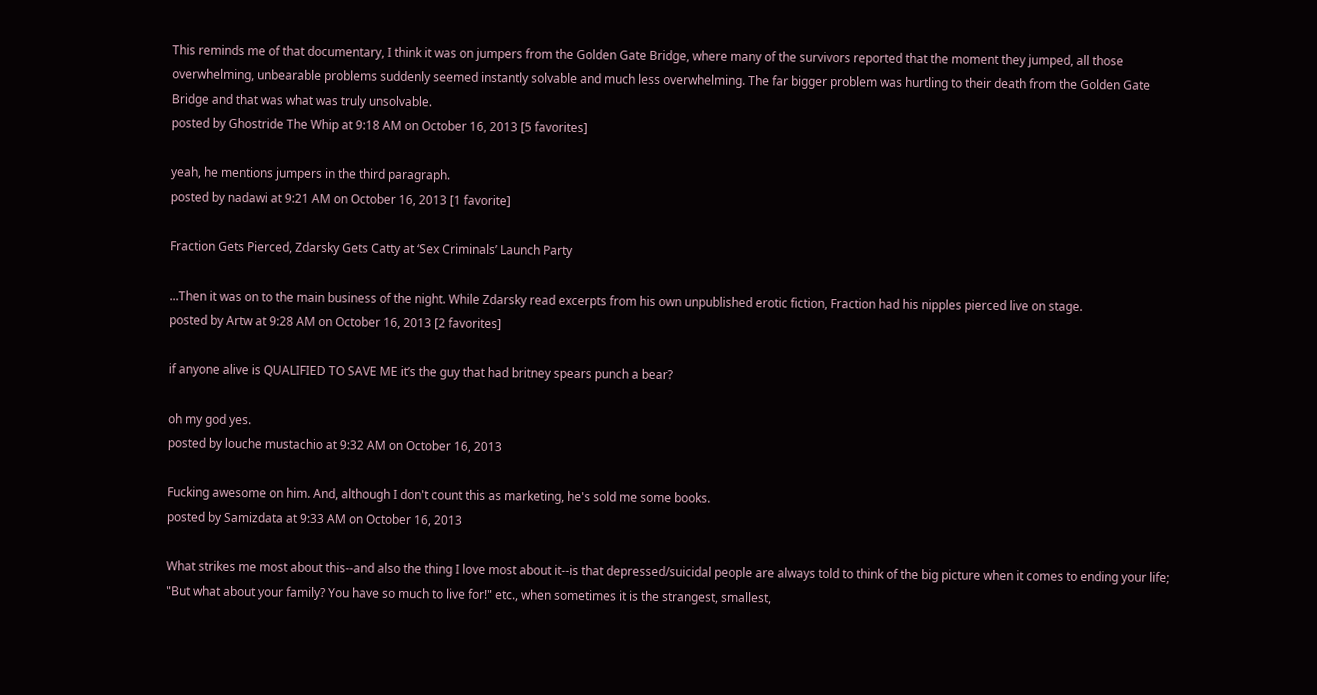This reminds me of that documentary, I think it was on jumpers from the Golden Gate Bridge, where many of the survivors reported that the moment they jumped, all those overwhelming, unbearable problems suddenly seemed instantly solvable and much less overwhelming. The far bigger problem was hurtling to their death from the Golden Gate Bridge and that was what was truly unsolvable.
posted by Ghostride The Whip at 9:18 AM on October 16, 2013 [5 favorites]

yeah, he mentions jumpers in the third paragraph.
posted by nadawi at 9:21 AM on October 16, 2013 [1 favorite]

Fraction Gets Pierced, Zdarsky Gets Catty at ‘Sex Criminals’ Launch Party

...Then it was on to the main business of the night. While Zdarsky read excerpts from his own unpublished erotic fiction, Fraction had his nipples pierced live on stage.
posted by Artw at 9:28 AM on October 16, 2013 [2 favorites]

if anyone alive is QUALIFIED TO SAVE ME it’s the guy that had britney spears punch a bear?

oh my god yes.
posted by louche mustachio at 9:32 AM on October 16, 2013

Fucking awesome on him. And, although I don't count this as marketing, he's sold me some books.
posted by Samizdata at 9:33 AM on October 16, 2013

What strikes me most about this--and also the thing I love most about it--is that depressed/suicidal people are always told to think of the big picture when it comes to ending your life; "But what about your family? You have so much to live for!" etc., when sometimes it is the strangest, smallest,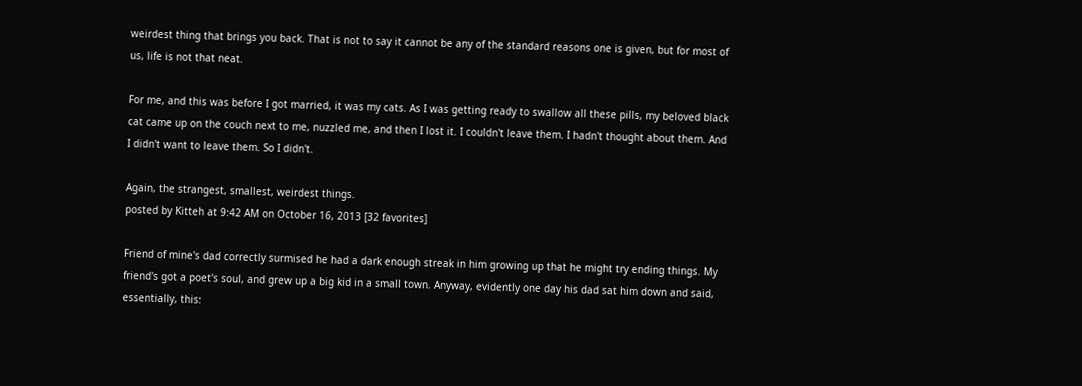weirdest thing that brings you back. That is not to say it cannot be any of the standard reasons one is given, but for most of us, life is not that neat.

For me, and this was before I got married, it was my cats. As I was getting ready to swallow all these pills, my beloved black cat came up on the couch next to me, nuzzled me, and then I lost it. I couldn't leave them. I hadn't thought about them. And I didn't want to leave them. So I didn't.

Again, the strangest, smallest, weirdest things.
posted by Kitteh at 9:42 AM on October 16, 2013 [32 favorites]

Friend of mine's dad correctly surmised he had a dark enough streak in him growing up that he might try ending things. My friend's got a poet's soul, and grew up a big kid in a small town. Anyway, evidently one day his dad sat him down and said, essentially, this: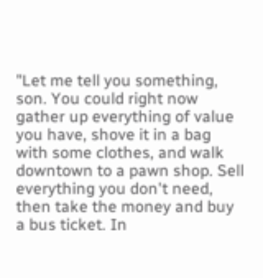"Let me tell you something, son. You could right now gather up everything of value you have, shove it in a bag with some clothes, and walk downtown to a pawn shop. Sell everything you don't need, then take the money and buy a bus ticket. In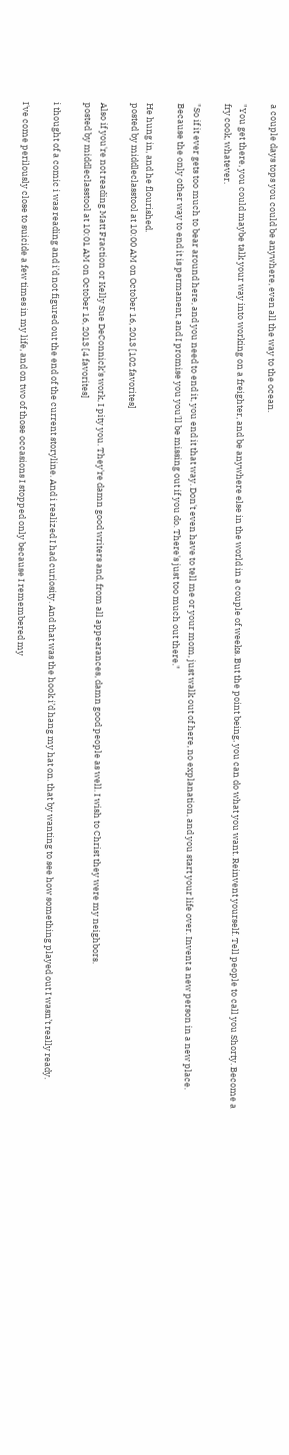a couple days tops you could be anywhere, even all the way to the ocean.

"You get there, you could maybe talk your way into working on a freighter, and be anywhere else in the world in a couple of weeks. But the point being, you can do what you want. Reinvent yourself. Tell people to call you Shorty. Become a fry cook, whatever.

"So if it ever gets too much to bear around here, and you need to end it, you end it that way. Don't even have to tell me or your mom, just walk out of here, no explanation, and you start your life over. Invent a new person in a new place. Because the only other way to end it is permanent, and I promise you you'll be missing out if you do. There's just too much out there."

He hung in, and he flourished.
posted by middleclasstool at 10:00 AM on October 16, 2013 [102 favorites]

Also if you're not reading Matt Fraction or Kelly Sue DeConnick's work, I pity you. They're damn good writers and, from all appearances, damn good people as well. I wish to Christ they were my neighbors.
posted by middleclasstool at 10:01 AM on October 16, 2013 [4 favorites]

i thought of a comic i was reading and i’d not figured out the end of the current storyline. And i realized I had curiosity. And that was the hook i’d hang my hat on. that by wanting to see how something played out I wasn’t really ready.

I've come perilously close to suicide a few times in my life, and on two of those occasions I stopped only because I remembered my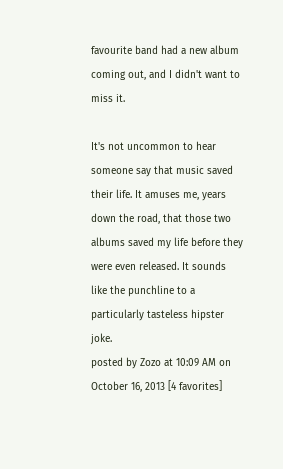favourite band had a new album coming out, and I didn't want to miss it.

It's not uncommon to hear someone say that music saved their life. It amuses me, years down the road, that those two albums saved my life before they were even released. It sounds like the punchline to a particularly tasteless hipster joke.
posted by Zozo at 10:09 AM on October 16, 2013 [4 favorites]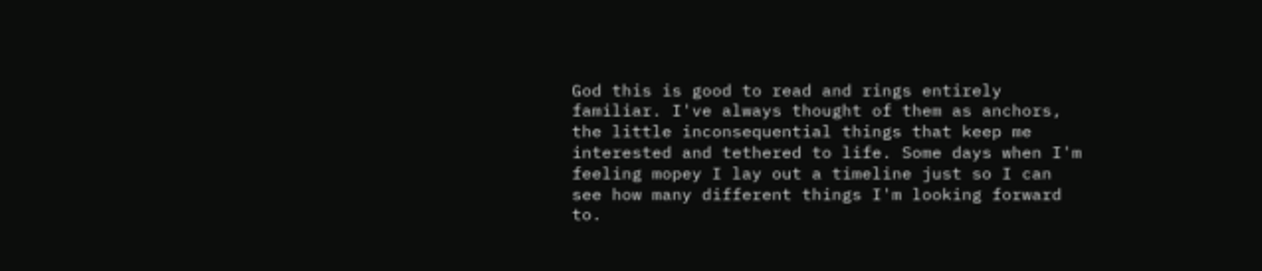God this is good to read and rings entirely familiar. I've always thought of them as anchors, the little inconsequential things that keep me interested and tethered to life. Some days when I'm feeling mopey I lay out a timeline just so I can see how many different things I'm looking forward to.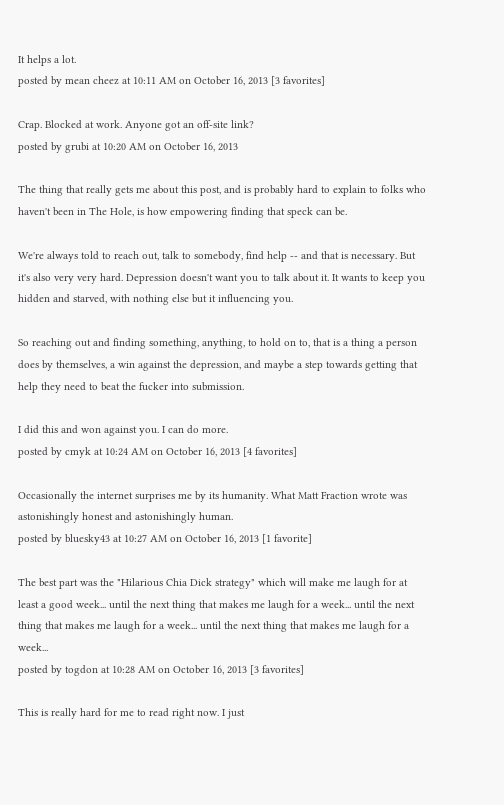It helps a lot.
posted by mean cheez at 10:11 AM on October 16, 2013 [3 favorites]

Crap. Blocked at work. Anyone got an off-site link?
posted by grubi at 10:20 AM on October 16, 2013

The thing that really gets me about this post, and is probably hard to explain to folks who haven't been in The Hole, is how empowering finding that speck can be.

We're always told to reach out, talk to somebody, find help -- and that is necessary. But it's also very very hard. Depression doesn't want you to talk about it. It wants to keep you hidden and starved, with nothing else but it influencing you.

So reaching out and finding something, anything, to hold on to, that is a thing a person does by themselves, a win against the depression, and maybe a step towards getting that help they need to beat the fucker into submission.

I did this and won against you. I can do more.
posted by cmyk at 10:24 AM on October 16, 2013 [4 favorites]

Occasionally the internet surprises me by its humanity. What Matt Fraction wrote was astonishingly honest and astonishingly human.
posted by bluesky43 at 10:27 AM on October 16, 2013 [1 favorite]

The best part was the "Hilarious Chia Dick strategy" which will make me laugh for at least a good week... until the next thing that makes me laugh for a week... until the next thing that makes me laugh for a week... until the next thing that makes me laugh for a week...
posted by togdon at 10:28 AM on October 16, 2013 [3 favorites]

This is really hard for me to read right now. I just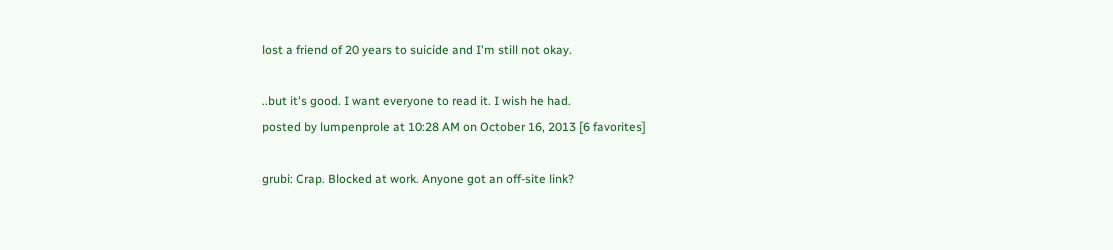lost a friend of 20 years to suicide and I'm still not okay.

..but it's good. I want everyone to read it. I wish he had.
posted by lumpenprole at 10:28 AM on October 16, 2013 [6 favorites]

grubi: Crap. Blocked at work. Anyone got an off-site link?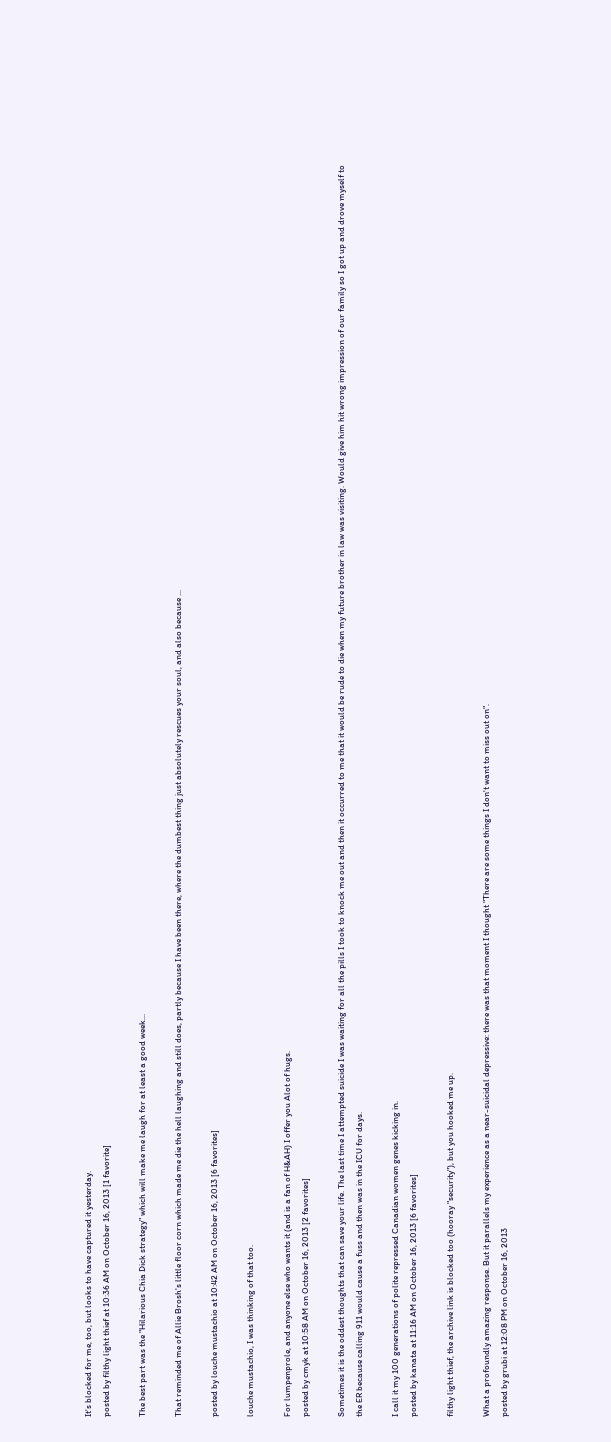It's blocked for me, too, but looks to have captured it yesterday.
posted by filthy light thief at 10:36 AM on October 16, 2013 [1 favorite]

The best part was the "Hilarious Chia Dick strategy" which will make me laugh for at least a good week...

That reminded me of Allie Brosh's little floor corn which made me die the hell laughing and still does, partly because I have been there, where the dumbest thing just absolutely rescues your soul, and also because ...

posted by louche mustachio at 10:42 AM on October 16, 2013 [6 favorites]

louche mustachio, I was thinking of that too.

For lumpenprole, and anyone else who wants it (and is a fan of H&AH) I offer you Alot of hugs.
posted by cmyk at 10:58 AM on October 16, 2013 [2 favorites]

Sometimes it is the oddest thoughts that can save your life. The last time I attempted suicide I was waiting for all the pills I took to knock me out and then it occurred to me that it would be rude to die when my future brother in law was visiting. Would give him hit wrong impression of our family so I got up and drove myself to the ER because calling 911 would cause a fuss and then was in the ICU for days.

I call it my 100 generations of polite repressed Canadian women genes kicking in.
posted by kanata at 11:16 AM on October 16, 2013 [6 favorites]

filthy light thief, the archive link is blocked too (hooray "security"), but you hooked me up.

What a profoundly amazing response. But it parallels my experience as a near-suicidal depressive: there was that moment I thought "There are some things I don't want to miss out on".
posted by grubi at 12:08 PM on October 16, 2013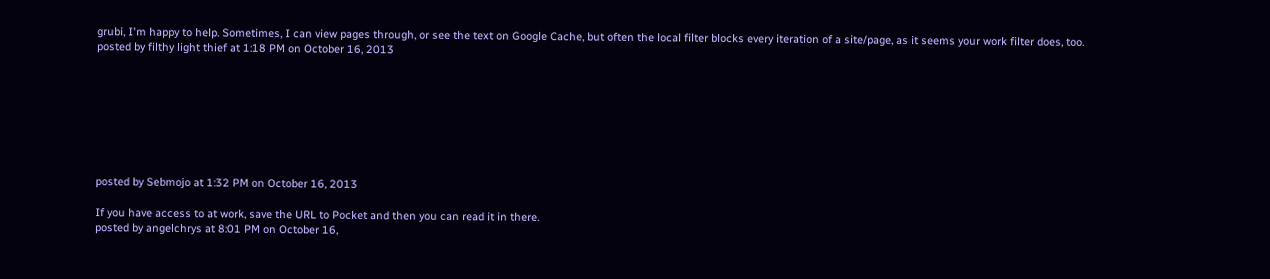grubi, I'm happy to help. Sometimes, I can view pages through, or see the text on Google Cache, but often the local filter blocks every iteration of a site/page, as it seems your work filter does, too.
posted by filthy light thief at 1:18 PM on October 16, 2013








posted by Sebmojo at 1:32 PM on October 16, 2013

If you have access to at work, save the URL to Pocket and then you can read it in there.
posted by angelchrys at 8:01 PM on October 16,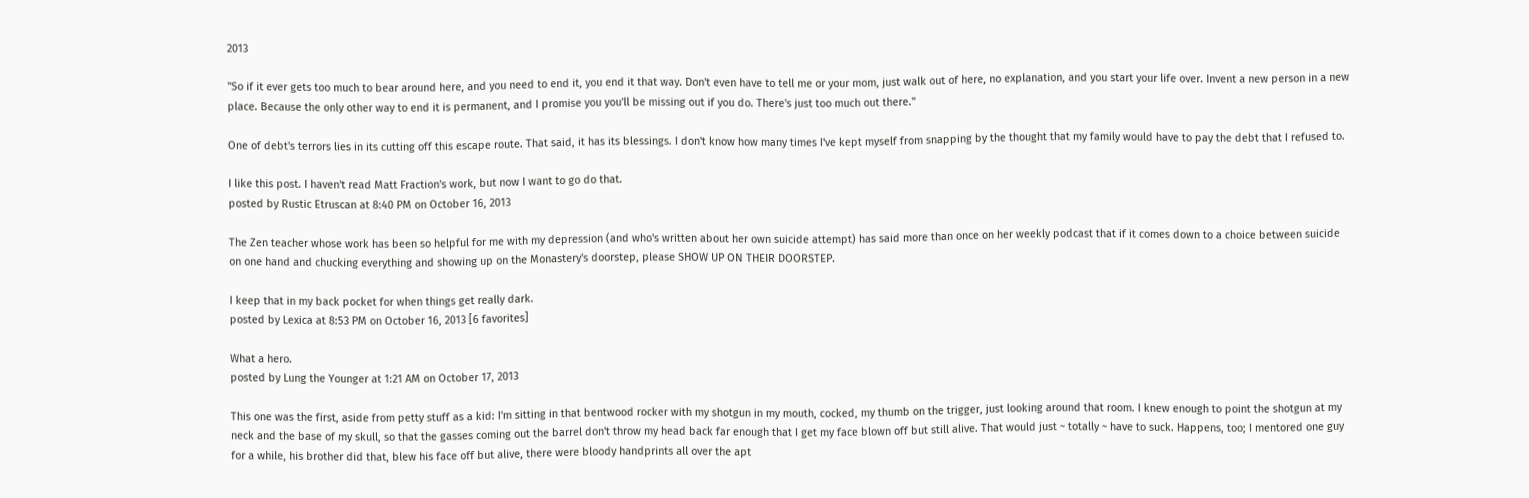2013

"So if it ever gets too much to bear around here, and you need to end it, you end it that way. Don't even have to tell me or your mom, just walk out of here, no explanation, and you start your life over. Invent a new person in a new place. Because the only other way to end it is permanent, and I promise you you'll be missing out if you do. There's just too much out there."

One of debt's terrors lies in its cutting off this escape route. That said, it has its blessings. I don't know how many times I've kept myself from snapping by the thought that my family would have to pay the debt that I refused to.

I like this post. I haven't read Matt Fraction's work, but now I want to go do that.
posted by Rustic Etruscan at 8:40 PM on October 16, 2013

The Zen teacher whose work has been so helpful for me with my depression (and who's written about her own suicide attempt) has said more than once on her weekly podcast that if it comes down to a choice between suicide on one hand and chucking everything and showing up on the Monastery's doorstep, please SHOW UP ON THEIR DOORSTEP.

I keep that in my back pocket for when things get really dark.
posted by Lexica at 8:53 PM on October 16, 2013 [6 favorites]

What a hero.
posted by Lung the Younger at 1:21 AM on October 17, 2013

This one was the first, aside from petty stuff as a kid: I'm sitting in that bentwood rocker with my shotgun in my mouth, cocked, my thumb on the trigger, just looking around that room. I knew enough to point the shotgun at my neck and the base of my skull, so that the gasses coming out the barrel don't throw my head back far enough that I get my face blown off but still alive. That would just ~ totally ~ have to suck. Happens, too; I mentored one guy for a while, his brother did that, blew his face off but alive, there were bloody handprints all over the apt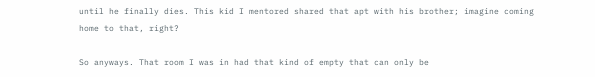until he finally dies. This kid I mentored shared that apt with his brother; imagine coming home to that, right?

So anyways. That room I was in had that kind of empty that can only be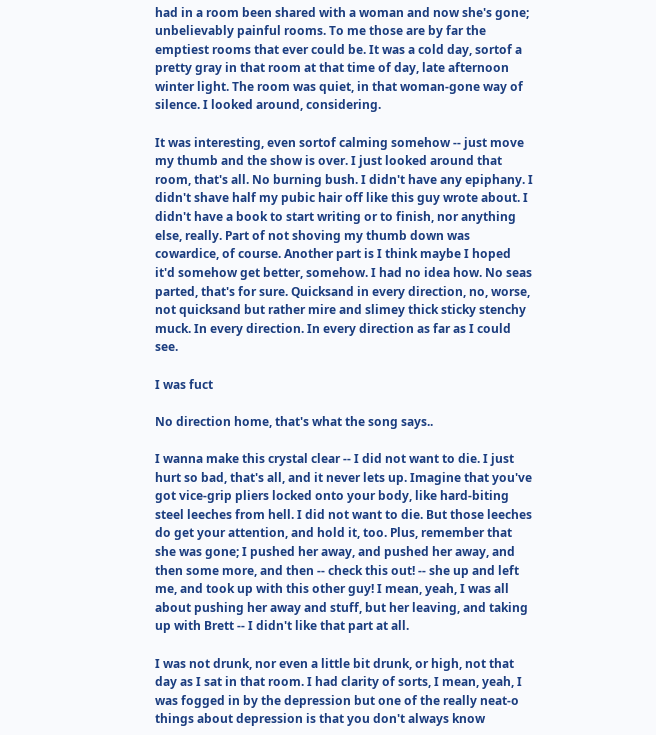had in a room been shared with a woman and now she's gone; unbelievably painful rooms. To me those are by far the emptiest rooms that ever could be. It was a cold day, sortof a pretty gray in that room at that time of day, late afternoon winter light. The room was quiet, in that woman-gone way of silence. I looked around, considering.

It was interesting, even sortof calming somehow -- just move my thumb and the show is over. I just looked around that room, that's all. No burning bush. I didn't have any epiphany. I didn't shave half my pubic hair off like this guy wrote about. I didn't have a book to start writing or to finish, nor anything else, really. Part of not shoving my thumb down was cowardice, of course. Another part is I think maybe I hoped it'd somehow get better, somehow. I had no idea how. No seas parted, that's for sure. Quicksand in every direction, no, worse, not quicksand but rather mire and slimey thick sticky stenchy muck. In every direction. In every direction as far as I could see.

I was fuct

No direction home, that's what the song says..

I wanna make this crystal clear -- I did not want to die. I just hurt so bad, that's all, and it never lets up. Imagine that you've got vice-grip pliers locked onto your body, like hard-biting steel leeches from hell. I did not want to die. But those leeches do get your attention, and hold it, too. Plus, remember that she was gone; I pushed her away, and pushed her away, and then some more, and then -- check this out! -- she up and left me, and took up with this other guy! I mean, yeah, I was all about pushing her away and stuff, but her leaving, and taking up with Brett -- I didn't like that part at all.

I was not drunk, nor even a little bit drunk, or high, not that day as I sat in that room. I had clarity of sorts, I mean, yeah, I was fogged in by the depression but one of the really neat-o things about depression is that you don't always know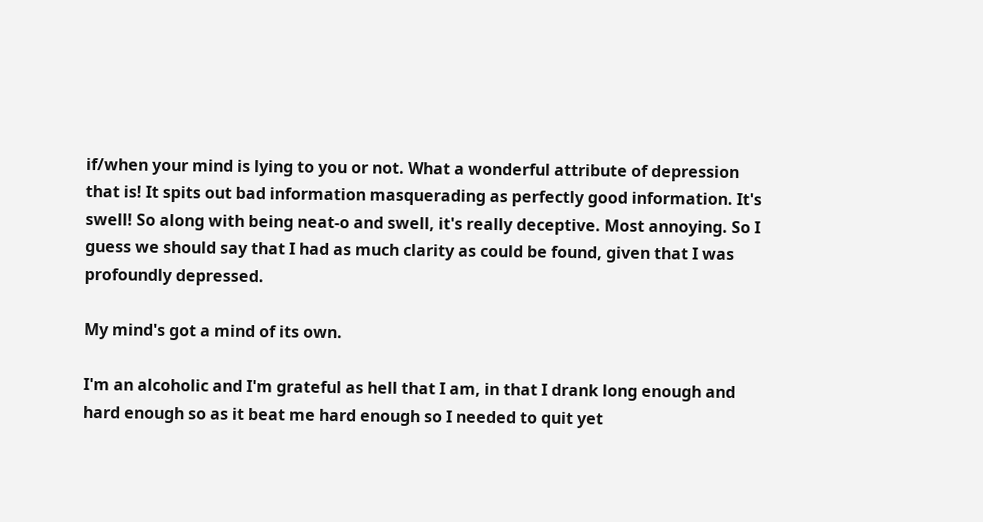if/when your mind is lying to you or not. What a wonderful attribute of depression that is! It spits out bad information masquerading as perfectly good information. It's swell! So along with being neat-o and swell, it's really deceptive. Most annoying. So I guess we should say that I had as much clarity as could be found, given that I was profoundly depressed.

My mind's got a mind of its own.

I'm an alcoholic and I'm grateful as hell that I am, in that I drank long enough and hard enough so as it beat me hard enough so I needed to quit yet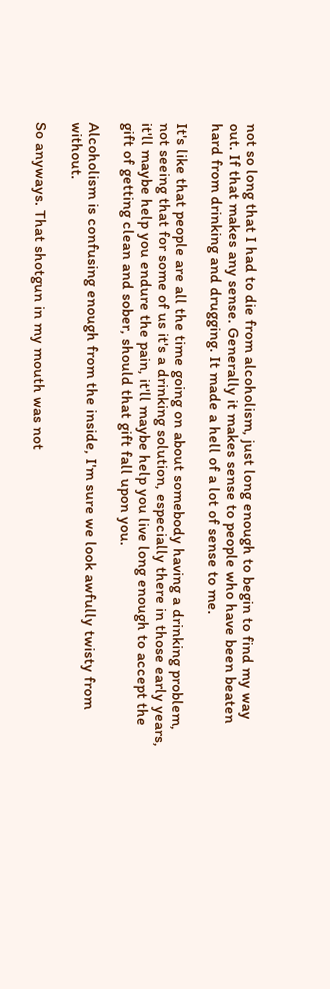not so long that I had to die from alcoholism, just long enough to begin to find my way out. If that makes any sense. Generally it makes sense to people who have been beaten hard from drinking and drugging. It made a hell of a lot of sense to me.

It's like that people are all the time going on about somebody having a drinking problem, not seeing that for some of us it's a drinking solution, especially there in those early years, it'll maybe help you endure the pain, it'll maybe help you live long enough to accept the gift of getting clean and sober, should that gift fall upon you.

Alcoholism is confusing enough from the inside, I'm sure we look awfully twisty from without.

So anyways. That shotgun in my mouth was not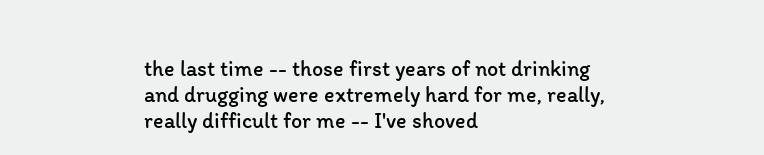the last time -- those first years of not drinking and drugging were extremely hard for me, really, really difficult for me -- I've shoved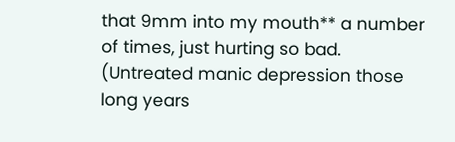that 9mm into my mouth** a number of times, just hurting so bad. (Untreated manic depression those long years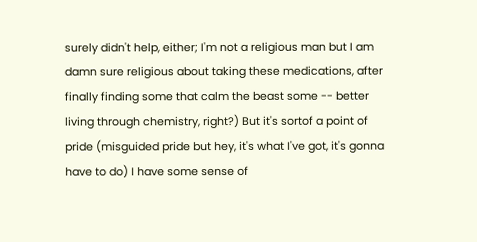surely didn't help, either; I'm not a religious man but I am damn sure religious about taking these medications, after finally finding some that calm the beast some -- better living through chemistry, right?) But it's sortof a point of pride (misguided pride but hey, it's what I've got, it's gonna have to do) I have some sense of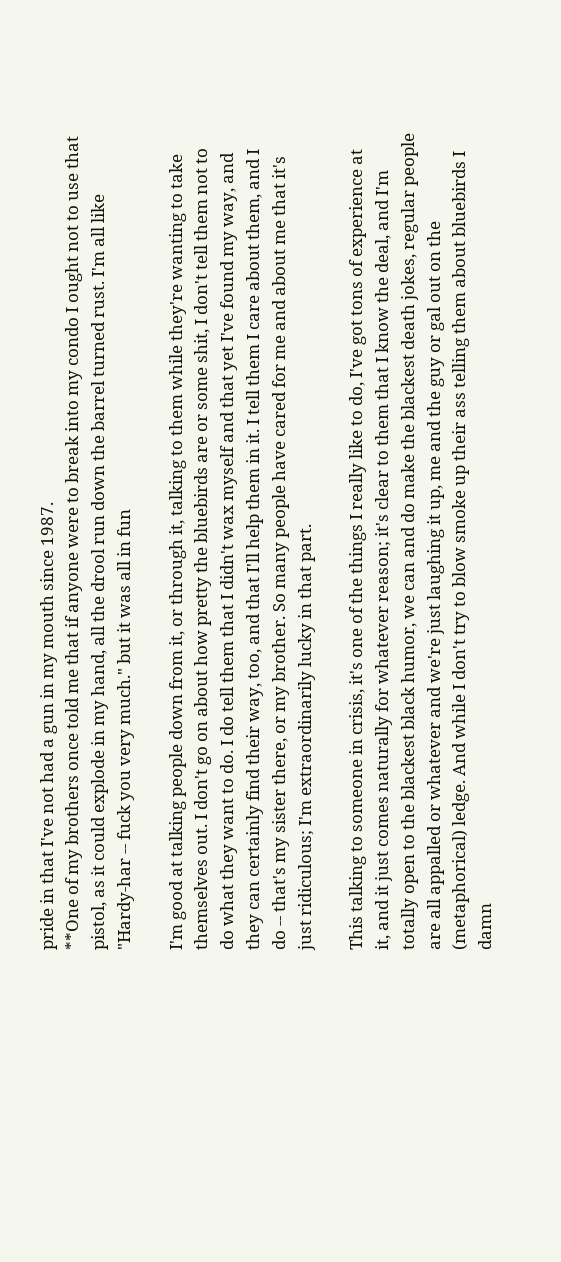pride in that I've not had a gun in my mouth since 1987.
**One of my brothers once told me that if anyone were to break into my condo I ought not to use that pistol, as it could explode in my hand, all the drool run down the barrel turned rust. I'm all like "Hardy-har -- fuck you very much." but it was all in fun

I'm good at talking people down from it, or through it, talking to them while they're wanting to take themselves out. I don't go on about how pretty the bluebirds are or some shit, I don't tell them not to do what they want to do. I do tell them that I didn't wax myself and that yet I've found my way, and they can certainly find their way, too, and that I'll help them in it. I tell them I care about them, and I do -- that's my sister there, or my brother. So many people have cared for me and about me that it's just ridiculous; I'm extraordinarily lucky in that part.

This talking to someone in crisis, it's one of the things I really like to do, I've got tons of experience at it, and it just comes naturally for whatever reason; it's clear to them that I know the deal, and I'm totally open to the blackest black humor, we can and do make the blackest death jokes, regular people are all appalled or whatever and we're just laughing it up, me and the guy or gal out on the (metaphorical) ledge. And while I don't try to blow smoke up their ass telling them about bluebirds I damn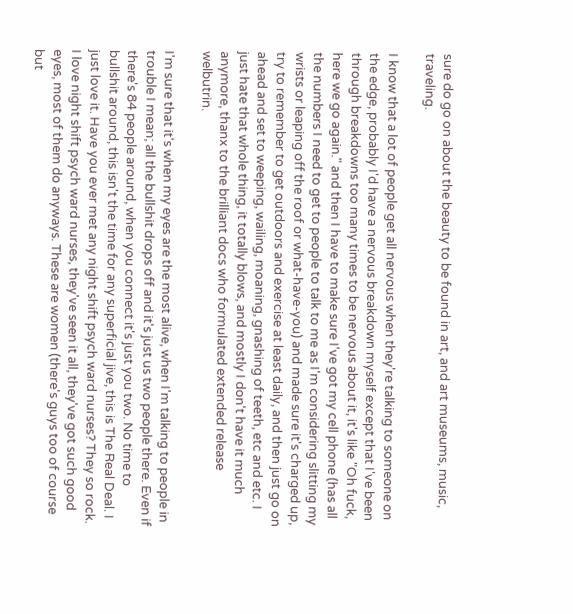sure do go on about the beauty to be found in art, and art museums, music, traveling.

I know that a lot of people get all nervous when they're talking to someone on the edge, probably I'd have a nervous breakdown myself except that I've been through breakdowns too many times to be nervous about it, it's like "Oh fuck, here we go again." and then I have to make sure I've got my cell phone (has all the numbers I need to get to people to talk to me as I'm considering slitting my wrists or leaping off the roof or what-have-you) and made sure it's charged up, try to remember to get outdoors and exercise at least daily, and then just go on ahead and set to weeping, wailing, moaning, gnashing of teeth, etc and etc. I just hate that whole thing, it totally blows, and mostly I don't have it much anymore, thanx to the brilliant docs who formulated extended release welbutrin.

I'm sure that it's when my eyes are the most alive, when I'm talking to people in trouble I mean; all the bullshit drops off and it's just us two people there. Even if there's 84 people around, when you connect it's just you two. No time to bullshit around, this isn't the time for any superficial jive, this is The Real Deal. I just love it. Have you ever met any night shift psych ward nurses? They so rock. I love night shift psych ward nurses, they've seen it all, they've got such good eyes, most of them do anyways. These are women (there's guys too of course but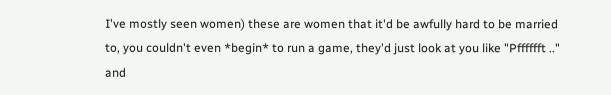I've mostly seen women) these are women that it'd be awfully hard to be married to, you couldn't even *begin* to run a game, they'd just look at you like "Pfffffft .." and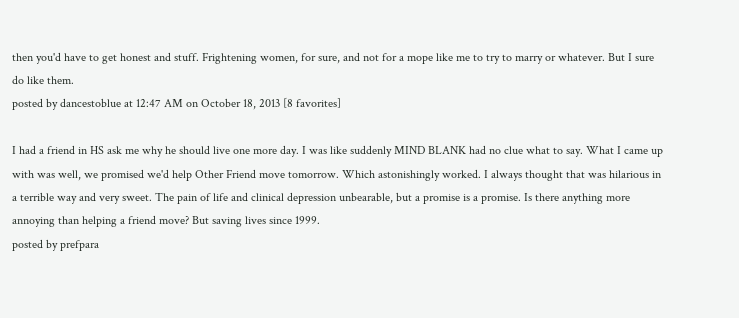then you'd have to get honest and stuff. Frightening women, for sure, and not for a mope like me to try to marry or whatever. But I sure do like them.
posted by dancestoblue at 12:47 AM on October 18, 2013 [8 favorites]

I had a friend in HS ask me why he should live one more day. I was like suddenly MIND BLANK had no clue what to say. What I came up with was well, we promised we'd help Other Friend move tomorrow. Which astonishingly worked. I always thought that was hilarious in a terrible way and very sweet. The pain of life and clinical depression unbearable, but a promise is a promise. Is there anything more annoying than helping a friend move? But saving lives since 1999.
posted by prefpara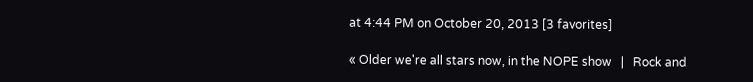at 4:44 PM on October 20, 2013 [3 favorites]

« Older we're all stars now, in the NOPE show   |   Rock and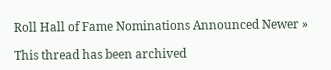Roll Hall of Fame Nominations Announced Newer »

This thread has been archived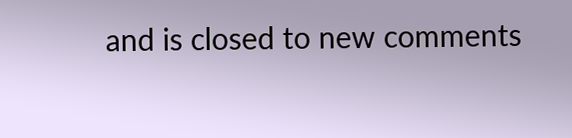and is closed to new comments